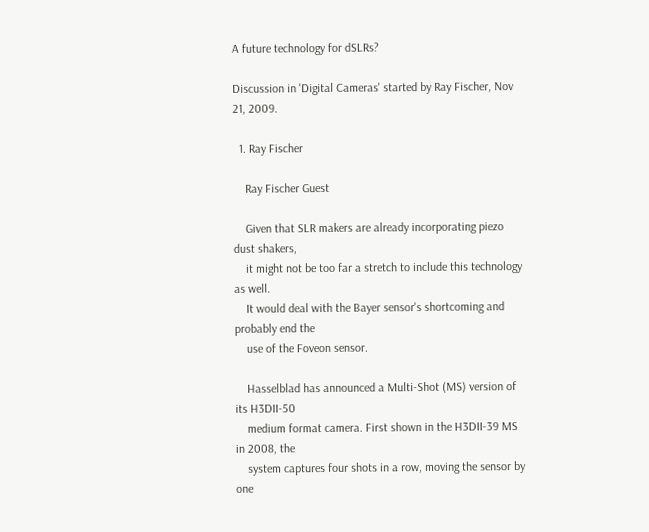A future technology for dSLRs?

Discussion in 'Digital Cameras' started by Ray Fischer, Nov 21, 2009.

  1. Ray Fischer

    Ray Fischer Guest

    Given that SLR makers are already incorporating piezo dust shakers,
    it might not be too far a stretch to include this technology as well.
    It would deal with the Bayer sensor's shortcoming and probably end the
    use of the Foveon sensor.

    Hasselblad has announced a Multi-Shot (MS) version of its H3DII-50
    medium format camera. First shown in the H3DII-39 MS in 2008, the
    system captures four shots in a row, moving the sensor by one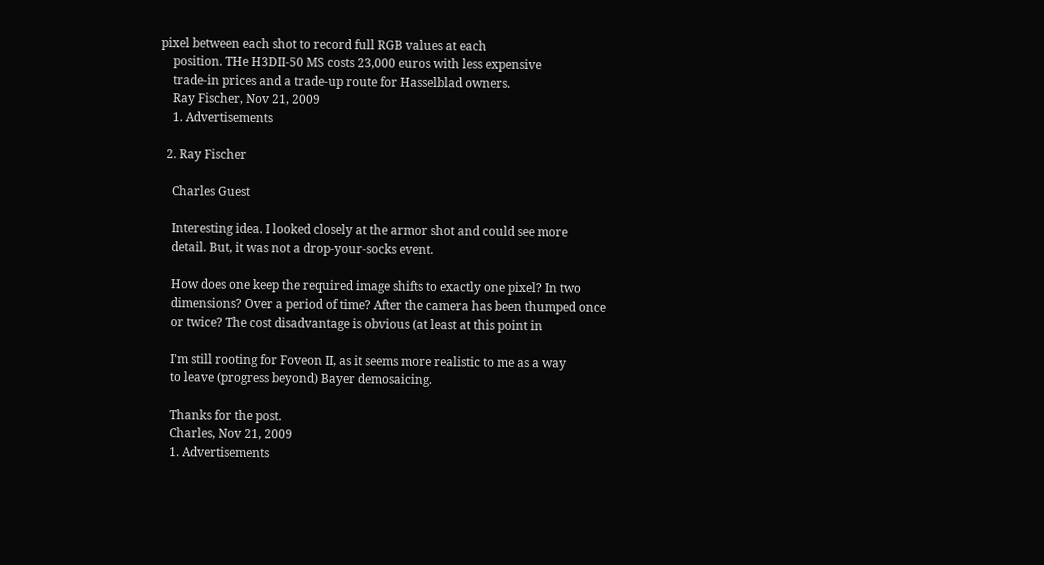pixel between each shot to record full RGB values at each
    position. THe H3DII-50 MS costs 23,000 euros with less expensive
    trade-in prices and a trade-up route for Hasselblad owners.
    Ray Fischer, Nov 21, 2009
    1. Advertisements

  2. Ray Fischer

    Charles Guest

    Interesting idea. I looked closely at the armor shot and could see more
    detail. But, it was not a drop-your-socks event.

    How does one keep the required image shifts to exactly one pixel? In two
    dimensions? Over a period of time? After the camera has been thumped once
    or twice? The cost disadvantage is obvious (at least at this point in

    I'm still rooting for Foveon II, as it seems more realistic to me as a way
    to leave (progress beyond) Bayer demosaicing.

    Thanks for the post.
    Charles, Nov 21, 2009
    1. Advertisements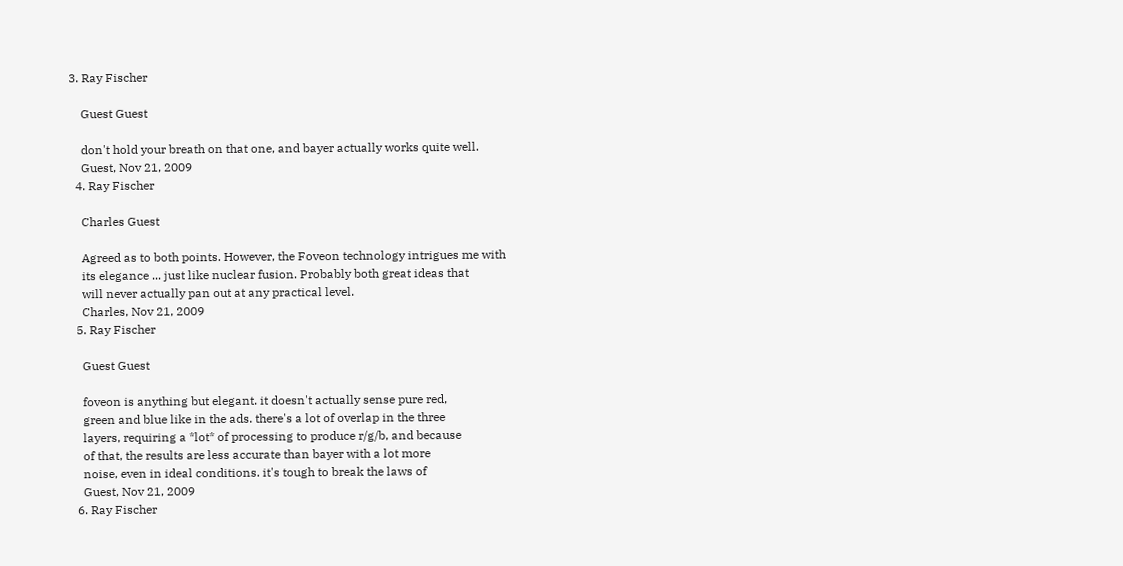3. Ray Fischer

    Guest Guest

    don't hold your breath on that one, and bayer actually works quite well.
    Guest, Nov 21, 2009
  4. Ray Fischer

    Charles Guest

    Agreed as to both points. However, the Foveon technology intrigues me with
    its elegance ... just like nuclear fusion. Probably both great ideas that
    will never actually pan out at any practical level.
    Charles, Nov 21, 2009
  5. Ray Fischer

    Guest Guest

    foveon is anything but elegant. it doesn't actually sense pure red,
    green and blue like in the ads. there's a lot of overlap in the three
    layers, requiring a *lot* of processing to produce r/g/b, and because
    of that, the results are less accurate than bayer with a lot more
    noise, even in ideal conditions. it's tough to break the laws of
    Guest, Nov 21, 2009
  6. Ray Fischer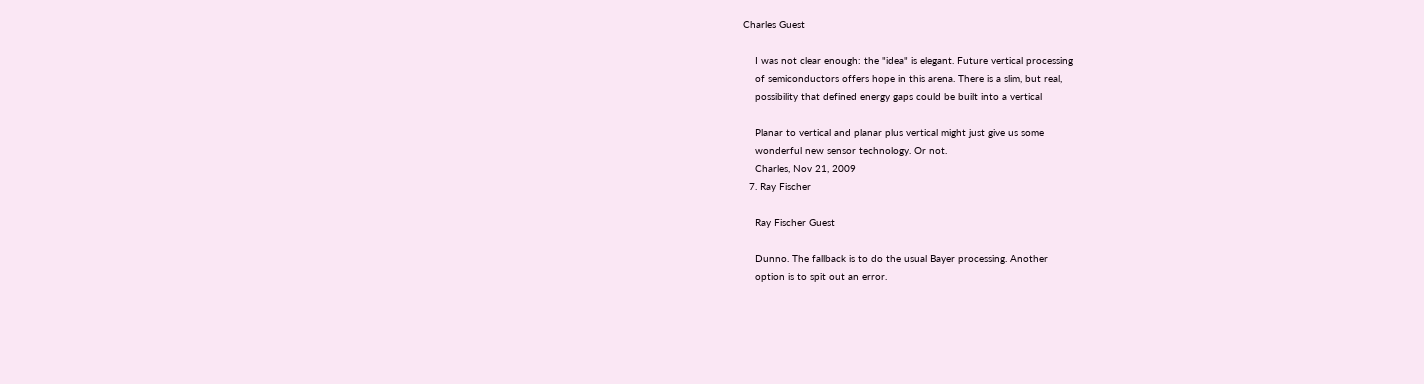Charles Guest

    I was not clear enough: the "idea" is elegant. Future vertical processing
    of semiconductors offers hope in this arena. There is a slim, but real,
    possibility that defined energy gaps could be built into a vertical

    Planar to vertical and planar plus vertical might just give us some
    wonderful new sensor technology. Or not.
    Charles, Nov 21, 2009
  7. Ray Fischer

    Ray Fischer Guest

    Dunno. The fallback is to do the usual Bayer processing. Another
    option is to spit out an error.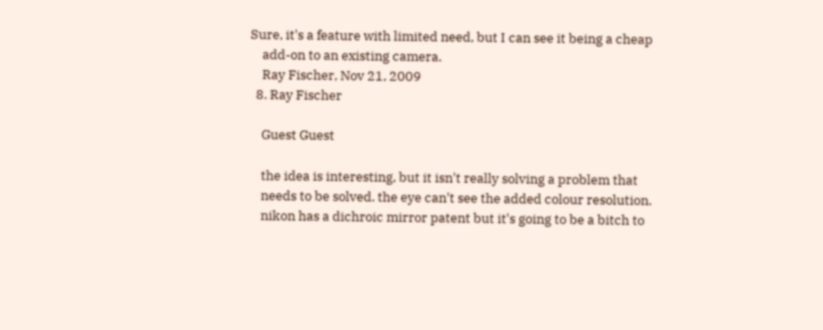Sure, it's a feature with limited need, but I can see it being a cheap
    add-on to an existing camera.
    Ray Fischer, Nov 21, 2009
  8. Ray Fischer

    Guest Guest

    the idea is interesting, but it isn't really solving a problem that
    needs to be solved. the eye can't see the added colour resolution.
    nikon has a dichroic mirror patent but it's going to be a bitch to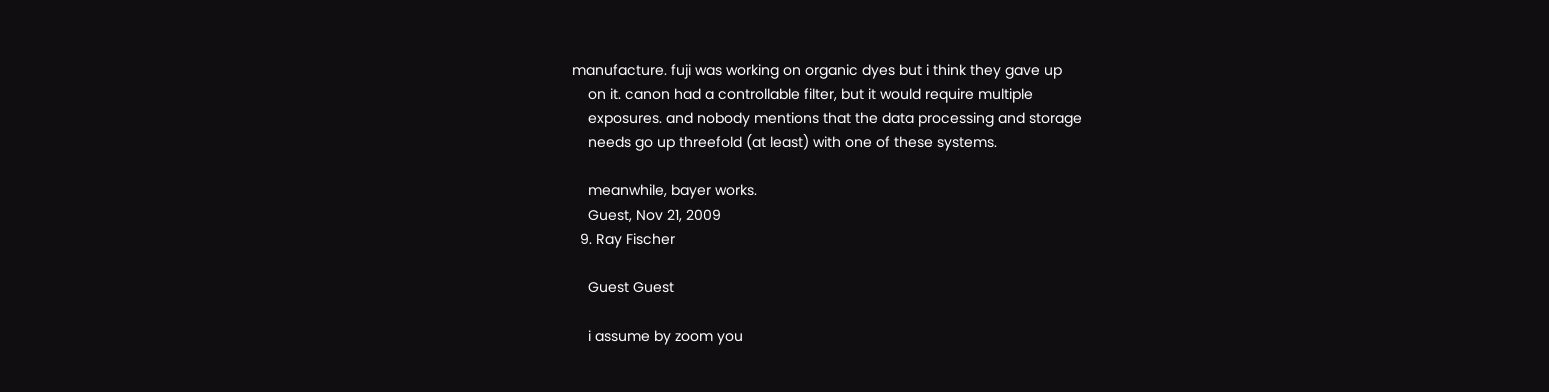manufacture. fuji was working on organic dyes but i think they gave up
    on it. canon had a controllable filter, but it would require multiple
    exposures. and nobody mentions that the data processing and storage
    needs go up threefold (at least) with one of these systems.

    meanwhile, bayer works.
    Guest, Nov 21, 2009
  9. Ray Fischer

    Guest Guest

    i assume by zoom you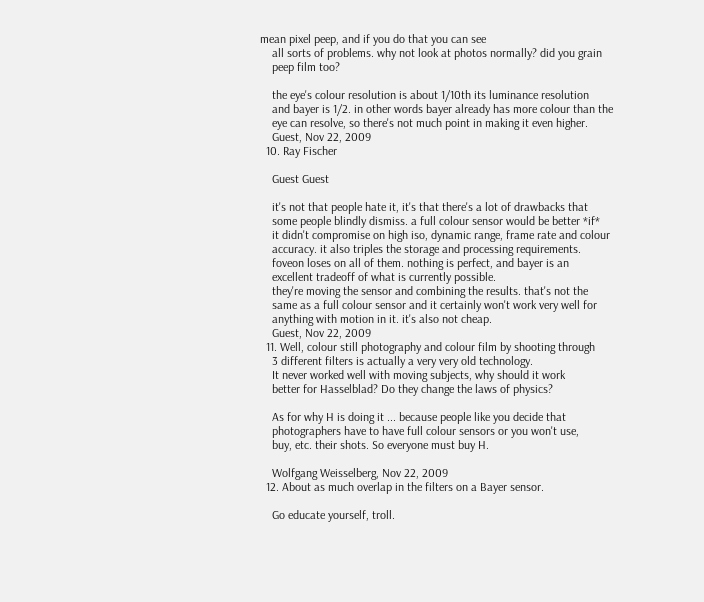mean pixel peep, and if you do that you can see
    all sorts of problems. why not look at photos normally? did you grain
    peep film too?

    the eye's colour resolution is about 1/10th its luminance resolution
    and bayer is 1/2. in other words bayer already has more colour than the
    eye can resolve, so there's not much point in making it even higher.
    Guest, Nov 22, 2009
  10. Ray Fischer

    Guest Guest

    it's not that people hate it, it's that there's a lot of drawbacks that
    some people blindly dismiss. a full colour sensor would be better *if*
    it didn't compromise on high iso, dynamic range, frame rate and colour
    accuracy. it also triples the storage and processing requirements.
    foveon loses on all of them. nothing is perfect, and bayer is an
    excellent tradeoff of what is currently possible.
    they're moving the sensor and combining the results. that's not the
    same as a full colour sensor and it certainly won't work very well for
    anything with motion in it. it's also not cheap.
    Guest, Nov 22, 2009
  11. Well, colour still photography and colour film by shooting through
    3 different filters is actually a very very old technology.
    It never worked well with moving subjects, why should it work
    better for Hasselblad? Do they change the laws of physics?

    As for why H is doing it ... because people like you decide that
    photographers have to have full colour sensors or you won't use,
    buy, etc. their shots. So everyone must buy H.

    Wolfgang Weisselberg, Nov 22, 2009
  12. About as much overlap in the filters on a Bayer sensor.

    Go educate yourself, troll.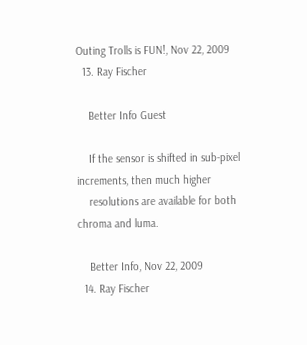Outing Trolls is FUN!, Nov 22, 2009
  13. Ray Fischer

    Better Info Guest

    If the sensor is shifted in sub-pixel increments, then much higher
    resolutions are available for both chroma and luma.

    Better Info, Nov 22, 2009
  14. Ray Fischer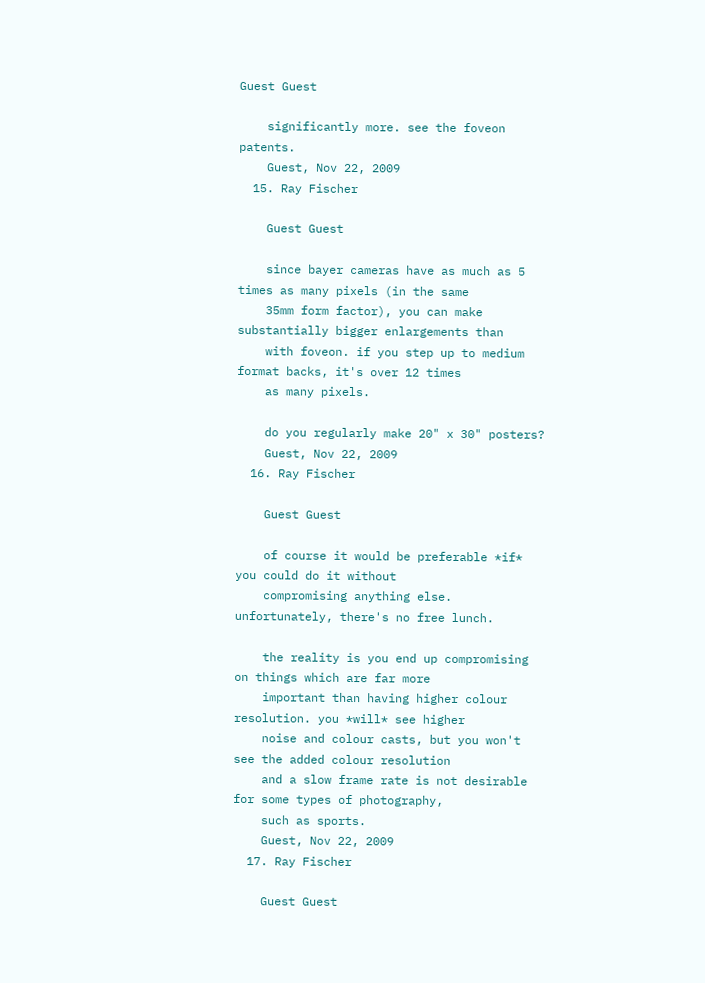Guest Guest

    significantly more. see the foveon patents.
    Guest, Nov 22, 2009
  15. Ray Fischer

    Guest Guest

    since bayer cameras have as much as 5 times as many pixels (in the same
    35mm form factor), you can make substantially bigger enlargements than
    with foveon. if you step up to medium format backs, it's over 12 times
    as many pixels.

    do you regularly make 20" x 30" posters?
    Guest, Nov 22, 2009
  16. Ray Fischer

    Guest Guest

    of course it would be preferable *if* you could do it without
    compromising anything else. unfortunately, there's no free lunch.

    the reality is you end up compromising on things which are far more
    important than having higher colour resolution. you *will* see higher
    noise and colour casts, but you won't see the added colour resolution
    and a slow frame rate is not desirable for some types of photography,
    such as sports.
    Guest, Nov 22, 2009
  17. Ray Fischer

    Guest Guest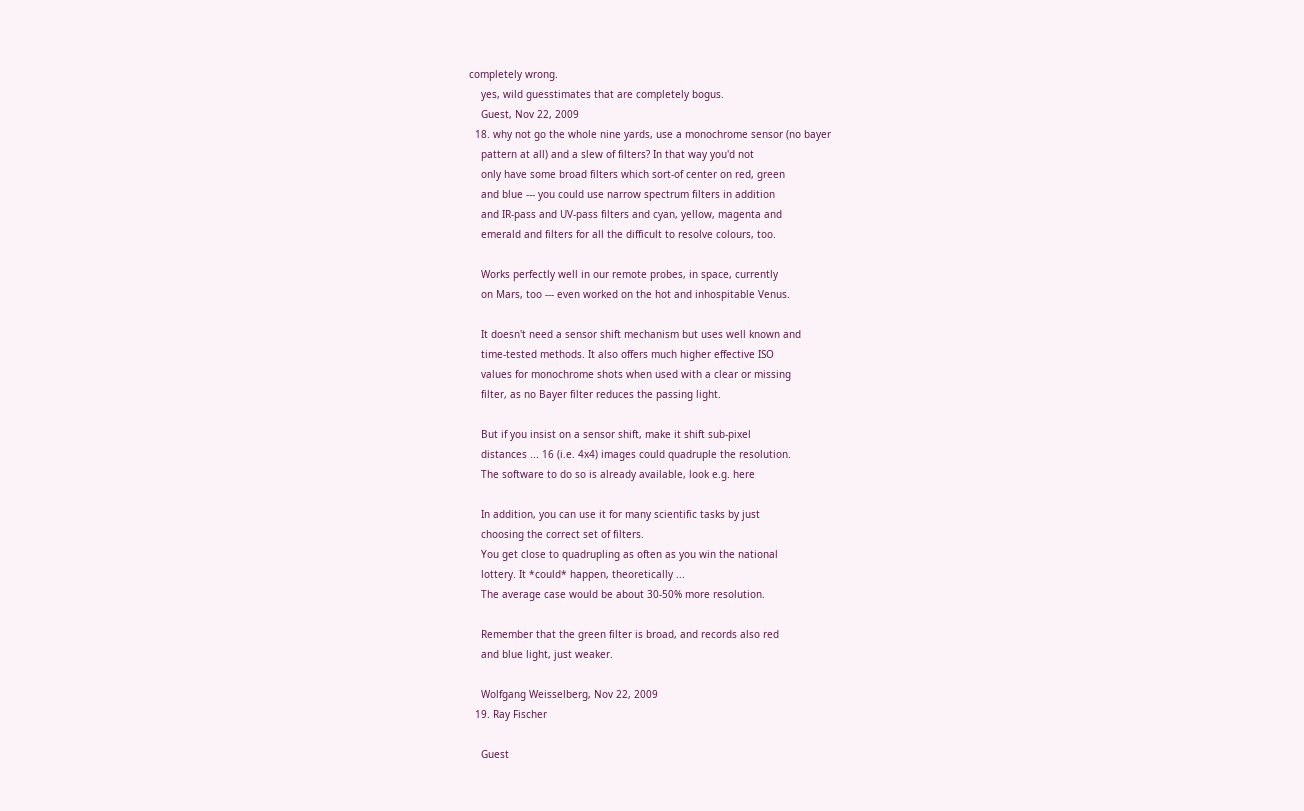completely wrong.
    yes, wild guesstimates that are completely bogus.
    Guest, Nov 22, 2009
  18. why not go the whole nine yards, use a monochrome sensor (no bayer
    pattern at all) and a slew of filters? In that way you'd not
    only have some broad filters which sort-of center on red, green
    and blue --- you could use narrow spectrum filters in addition
    and IR-pass and UV-pass filters and cyan, yellow, magenta and
    emerald and filters for all the difficult to resolve colours, too.

    Works perfectly well in our remote probes, in space, currently
    on Mars, too --- even worked on the hot and inhospitable Venus.

    It doesn't need a sensor shift mechanism but uses well known and
    time-tested methods. It also offers much higher effective ISO
    values for monochrome shots when used with a clear or missing
    filter, as no Bayer filter reduces the passing light.

    But if you insist on a sensor shift, make it shift sub-pixel
    distances ... 16 (i.e. 4x4) images could quadruple the resolution.
    The software to do so is already available, look e.g. here

    In addition, you can use it for many scientific tasks by just
    choosing the correct set of filters.
    You get close to quadrupling as often as you win the national
    lottery. It *could* happen, theoretically ...
    The average case would be about 30-50% more resolution.

    Remember that the green filter is broad, and records also red
    and blue light, just weaker.

    Wolfgang Weisselberg, Nov 22, 2009
  19. Ray Fischer

    Guest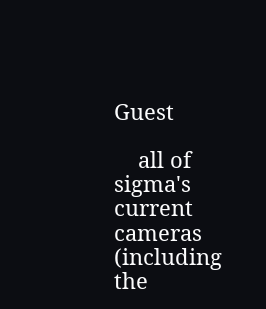Guest

    all of sigma's current cameras (including the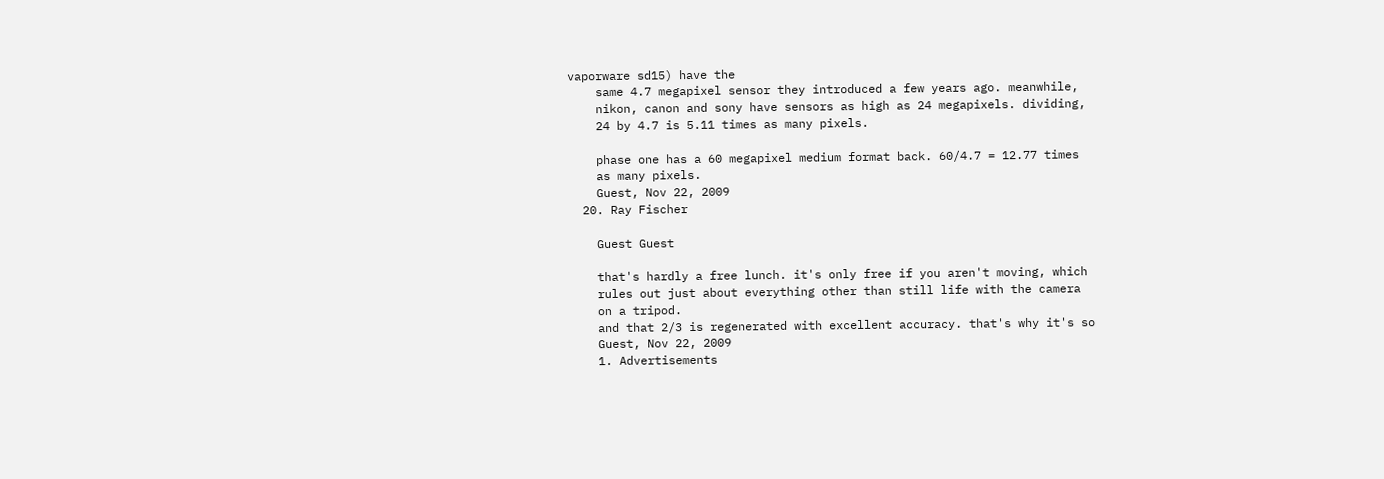vaporware sd15) have the
    same 4.7 megapixel sensor they introduced a few years ago. meanwhile,
    nikon, canon and sony have sensors as high as 24 megapixels. dividing,
    24 by 4.7 is 5.11 times as many pixels.

    phase one has a 60 megapixel medium format back. 60/4.7 = 12.77 times
    as many pixels.
    Guest, Nov 22, 2009
  20. Ray Fischer

    Guest Guest

    that's hardly a free lunch. it's only free if you aren't moving, which
    rules out just about everything other than still life with the camera
    on a tripod.
    and that 2/3 is regenerated with excellent accuracy. that's why it's so
    Guest, Nov 22, 2009
    1. Advertisements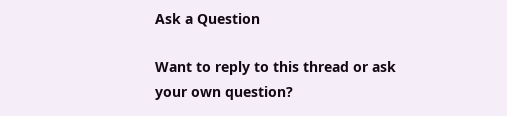Ask a Question

Want to reply to this thread or ask your own question?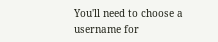You'll need to choose a username for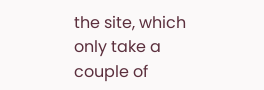the site, which only take a couple of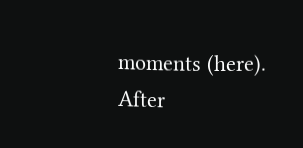moments (here). After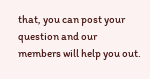that, you can post your question and our members will help you out.